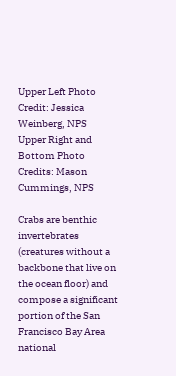Upper Left Photo Credit: Jessica Weinberg, NPS
Upper Right and Bottom Photo Credits: Mason Cummings, NPS

Crabs are benthic invertebrates (creatures without a backbone that live on the ocean floor) and compose a significant portion of the San Francisco Bay Area national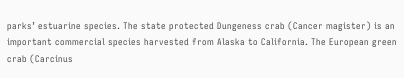parks’ estuarine species. The state protected Dungeness crab (Cancer magister) is an important commercial species harvested from Alaska to California. The European green crab (Carcinus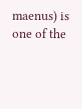maenus) is one of the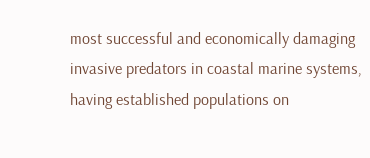most successful and economically damaging invasive predators in coastal marine systems, having established populations on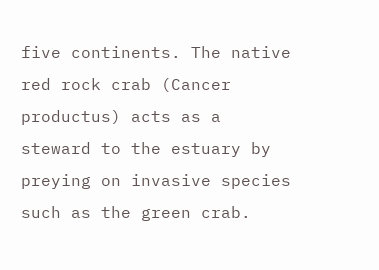five continents. The native red rock crab (Cancer productus) acts as a steward to the estuary by preying on invasive species such as the green crab.